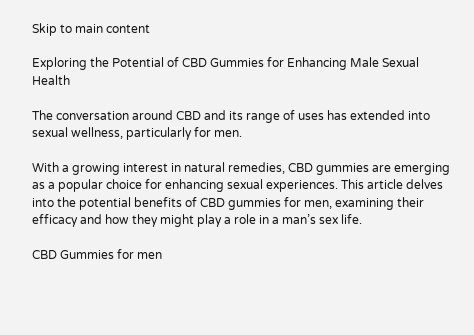Skip to main content

Exploring the Potential of CBD Gummies for Enhancing Male Sexual Health

The conversation around CBD and its range of uses has extended into sexual wellness, particularly for men.

With a growing interest in natural remedies, CBD gummies are emerging as a popular choice for enhancing sexual experiences. This article delves into the potential benefits of CBD gummies for men, examining their efficacy and how they might play a role in a man’s sex life.

CBD Gummies for men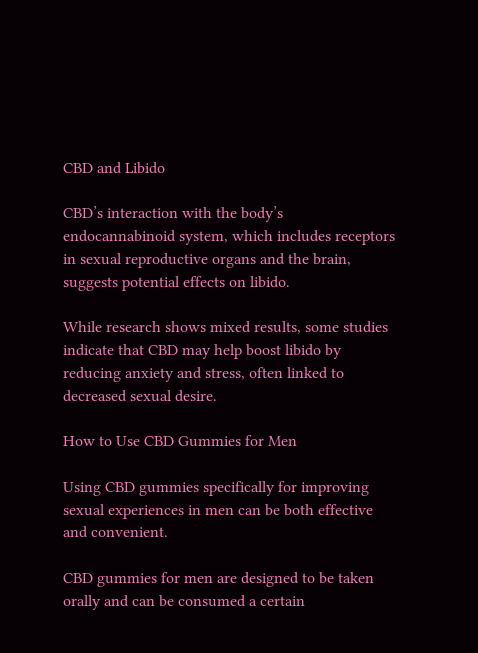CBD and Libido

CBD’s interaction with the body’s endocannabinoid system, which includes receptors in sexual reproductive organs and the brain, suggests potential effects on libido.

While research shows mixed results, some studies indicate that CBD may help boost libido by reducing anxiety and stress, often linked to decreased sexual desire.

How to Use CBD Gummies for Men

Using CBD gummies specifically for improving sexual experiences in men can be both effective and convenient.

CBD gummies for men are designed to be taken orally and can be consumed a certain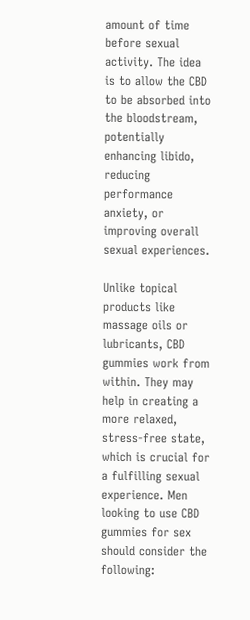amount of time before sexual activity. The idea is to allow the CBD to be absorbed into the bloodstream, potentially enhancing libido, reducing performance anxiety, or improving overall sexual experiences.

Unlike topical products like massage oils or lubricants, CBD gummies work from within. They may help in creating a more relaxed, stress-free state, which is crucial for a fulfilling sexual experience. Men looking to use CBD gummies for sex should consider the following: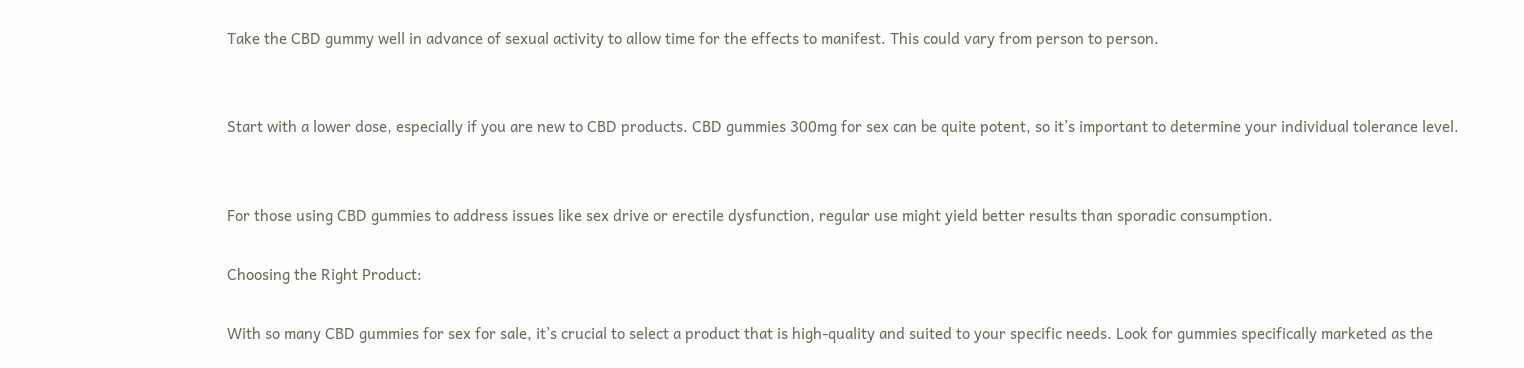Take the CBD gummy well in advance of sexual activity to allow time for the effects to manifest. This could vary from person to person.


Start with a lower dose, especially if you are new to CBD products. CBD gummies 300mg for sex can be quite potent, so it’s important to determine your individual tolerance level.


For those using CBD gummies to address issues like sex drive or erectile dysfunction, regular use might yield better results than sporadic consumption.

Choosing the Right Product:

With so many CBD gummies for sex for sale, it’s crucial to select a product that is high-quality and suited to your specific needs. Look for gummies specifically marketed as the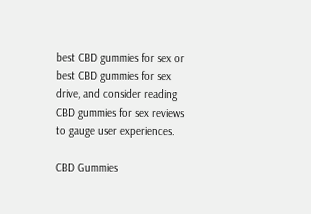best CBD gummies for sex or best CBD gummies for sex drive, and consider reading CBD gummies for sex reviews to gauge user experiences.

CBD Gummies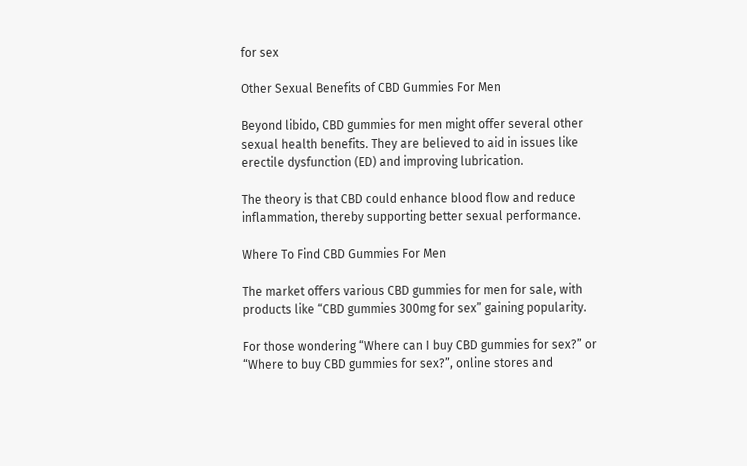for sex

Other Sexual Benefits of CBD Gummies For Men

Beyond libido, CBD gummies for men might offer several other sexual health benefits. They are believed to aid in issues like erectile dysfunction (ED) and improving lubrication.

The theory is that CBD could enhance blood flow and reduce inflammation, thereby supporting better sexual performance.

Where To Find CBD Gummies For Men

The market offers various CBD gummies for men for sale, with products like “CBD gummies 300mg for sex” gaining popularity.

For those wondering “Where can I buy CBD gummies for sex?” or “Where to buy CBD gummies for sex?”, online stores and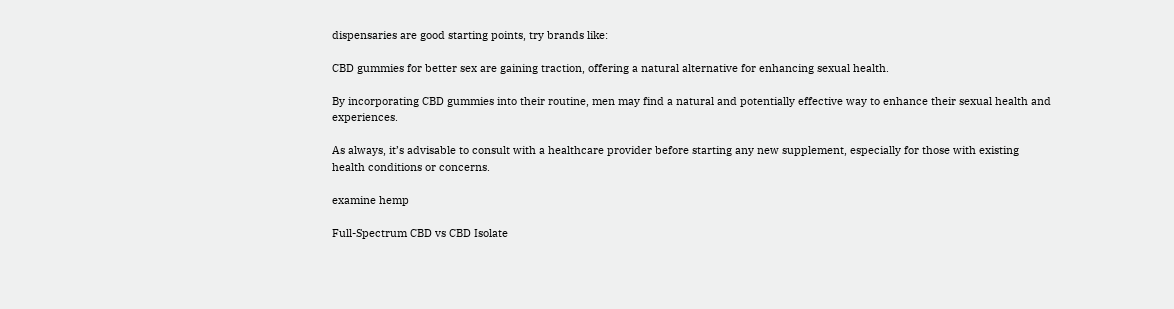dispensaries are good starting points, try brands like:

CBD gummies for better sex are gaining traction, offering a natural alternative for enhancing sexual health.

By incorporating CBD gummies into their routine, men may find a natural and potentially effective way to enhance their sexual health and experiences.

As always, it’s advisable to consult with a healthcare provider before starting any new supplement, especially for those with existing health conditions or concerns.

examine hemp

Full-Spectrum CBD vs CBD Isolate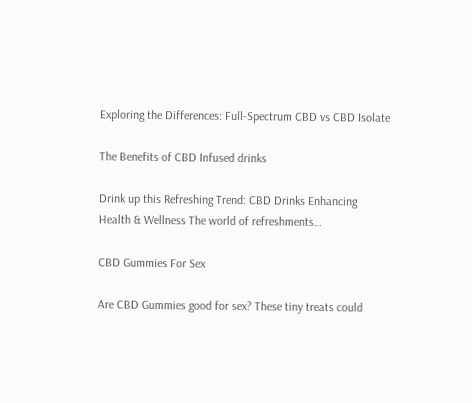Exploring the Differences: Full-Spectrum CBD vs CBD Isolate

The Benefits of CBD Infused drinks

Drink up this Refreshing Trend: CBD Drinks Enhancing Health & Wellness The world of refreshments…

CBD Gummies For Sex

Are CBD Gummies good for sex? These tiny treats could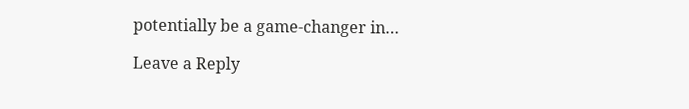potentially be a game-changer in…

Leave a Reply